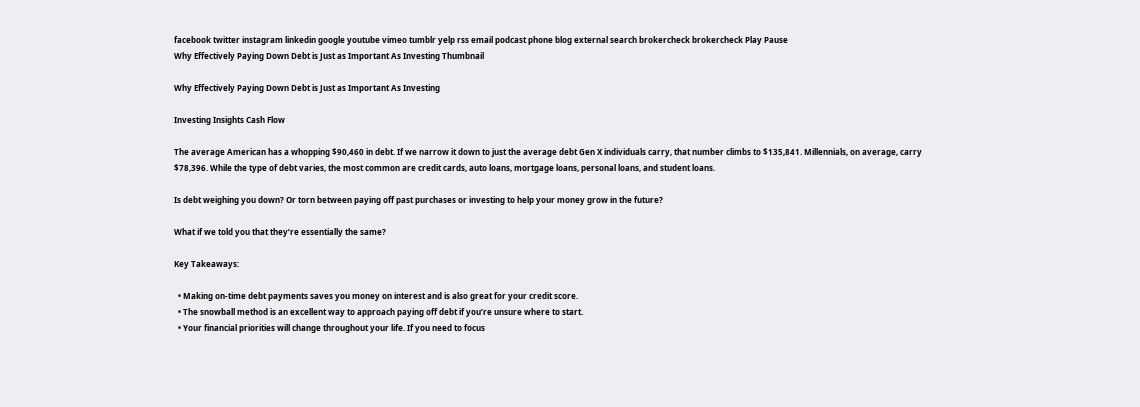facebook twitter instagram linkedin google youtube vimeo tumblr yelp rss email podcast phone blog external search brokercheck brokercheck Play Pause
Why Effectively Paying Down Debt is Just as Important As Investing Thumbnail

Why Effectively Paying Down Debt is Just as Important As Investing

Investing Insights Cash Flow

The average American has a whopping $90,460 in debt. If we narrow it down to just the average debt Gen X individuals carry, that number climbs to $135,841. Millennials, on average, carry $78,396. While the type of debt varies, the most common are credit cards, auto loans, mortgage loans, personal loans, and student loans.

Is debt weighing you down? Or torn between paying off past purchases or investing to help your money grow in the future?

What if we told you that they’re essentially the same?

Key Takeaways:

  • Making on-time debt payments saves you money on interest and is also great for your credit score.
  • The snowball method is an excellent way to approach paying off debt if you’re unsure where to start.
  • Your financial priorities will change throughout your life. If you need to focus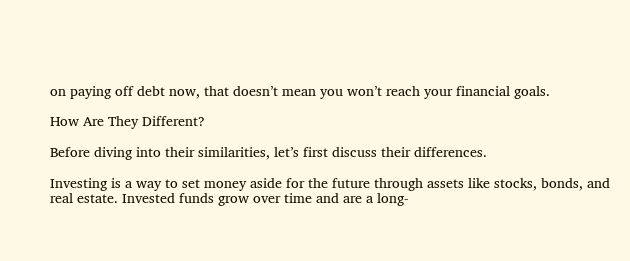on paying off debt now, that doesn’t mean you won’t reach your financial goals.

How Are They Different?

Before diving into their similarities, let’s first discuss their differences.

Investing is a way to set money aside for the future through assets like stocks, bonds, and real estate. Invested funds grow over time and are a long-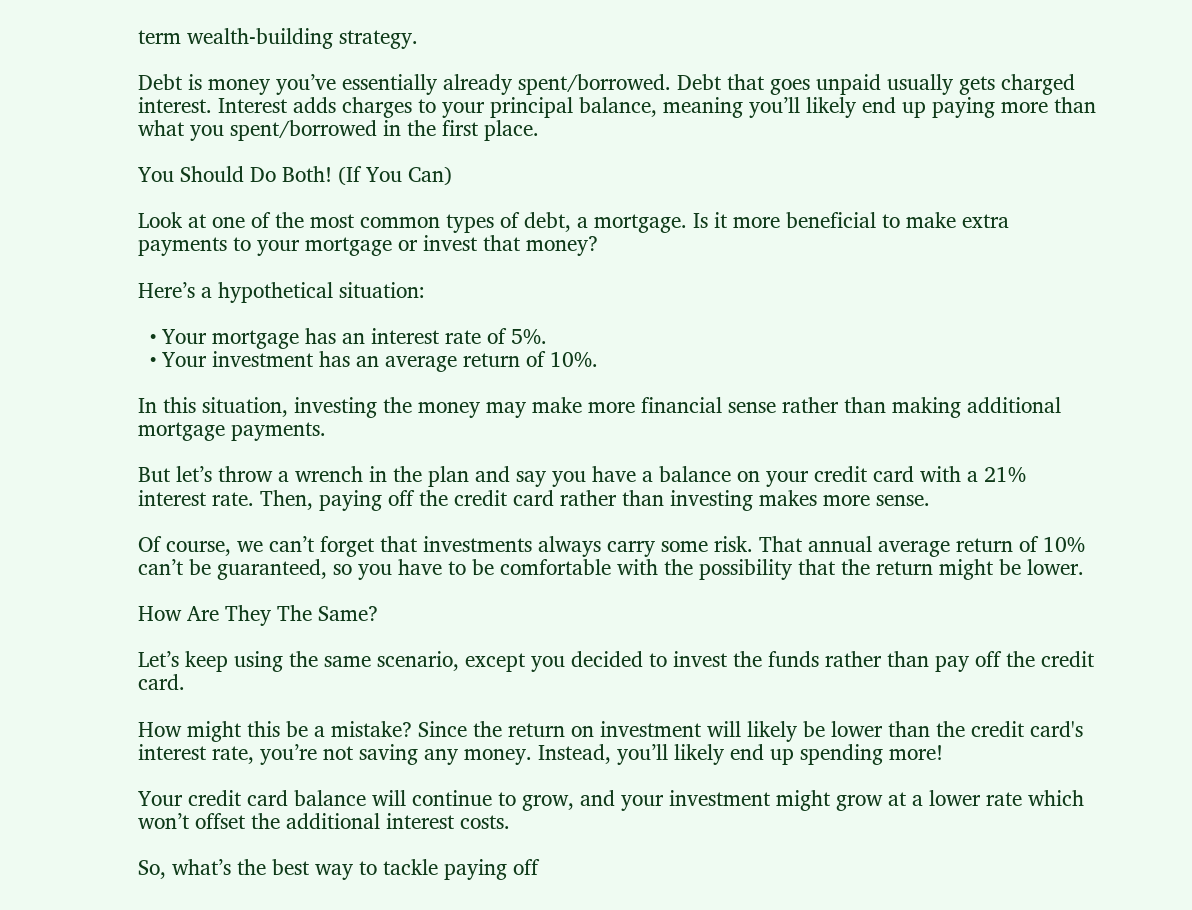term wealth-building strategy.

Debt is money you’ve essentially already spent/borrowed. Debt that goes unpaid usually gets charged interest. Interest adds charges to your principal balance, meaning you’ll likely end up paying more than what you spent/borrowed in the first place.

You Should Do Both! (If You Can)

Look at one of the most common types of debt, a mortgage. Is it more beneficial to make extra payments to your mortgage or invest that money?

Here’s a hypothetical situation:

  • Your mortgage has an interest rate of 5%.
  • Your investment has an average return of 10%.

In this situation, investing the money may make more financial sense rather than making additional mortgage payments.

But let’s throw a wrench in the plan and say you have a balance on your credit card with a 21% interest rate. Then, paying off the credit card rather than investing makes more sense.

Of course, we can’t forget that investments always carry some risk. That annual average return of 10% can’t be guaranteed, so you have to be comfortable with the possibility that the return might be lower.

How Are They The Same?

Let’s keep using the same scenario, except you decided to invest the funds rather than pay off the credit card.

How might this be a mistake? Since the return on investment will likely be lower than the credit card's interest rate, you’re not saving any money. Instead, you’ll likely end up spending more!

Your credit card balance will continue to grow, and your investment might grow at a lower rate which won’t offset the additional interest costs.

So, what’s the best way to tackle paying off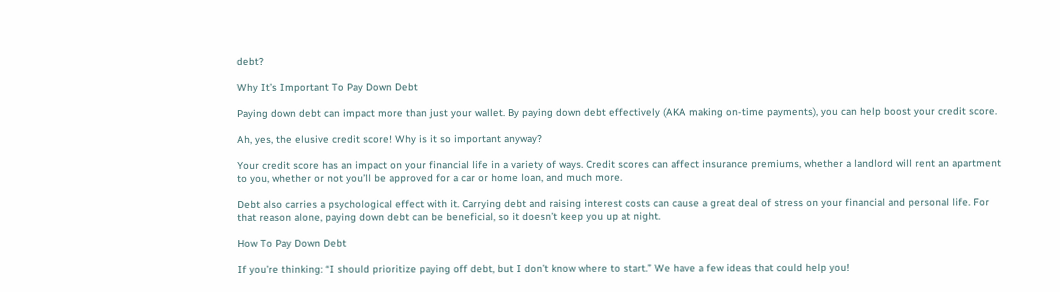debt?

Why It’s Important To Pay Down Debt

Paying down debt can impact more than just your wallet. By paying down debt effectively (AKA making on-time payments), you can help boost your credit score.

Ah, yes, the elusive credit score! Why is it so important anyway?

Your credit score has an impact on your financial life in a variety of ways. Credit scores can affect insurance premiums, whether a landlord will rent an apartment to you, whether or not you’ll be approved for a car or home loan, and much more.

Debt also carries a psychological effect with it. Carrying debt and raising interest costs can cause a great deal of stress on your financial and personal life. For that reason alone, paying down debt can be beneficial, so it doesn’t keep you up at night.

How To Pay Down Debt

If you’re thinking: “I should prioritize paying off debt, but I don’t know where to start.” We have a few ideas that could help you!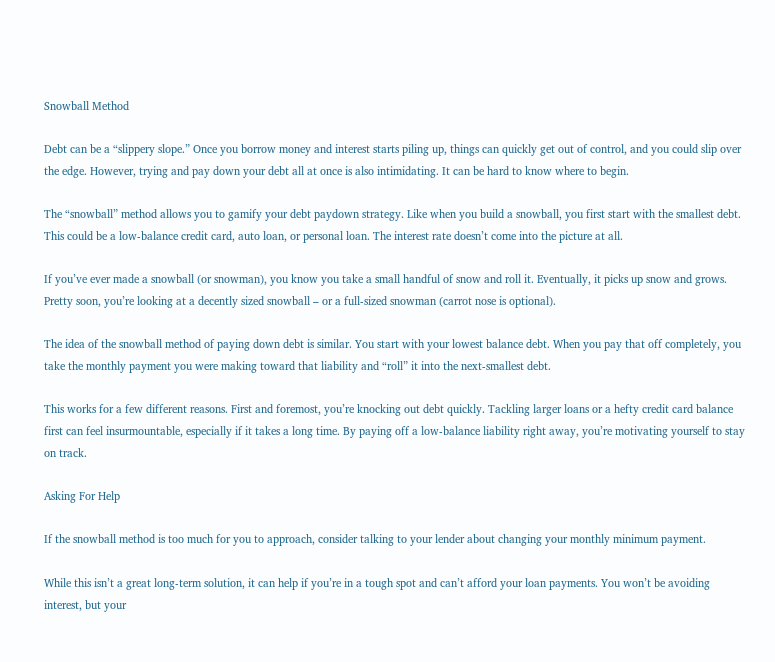Snowball Method

Debt can be a “slippery slope.” Once you borrow money and interest starts piling up, things can quickly get out of control, and you could slip over the edge. However, trying and pay down your debt all at once is also intimidating. It can be hard to know where to begin.

The “snowball” method allows you to gamify your debt paydown strategy. Like when you build a snowball, you first start with the smallest debt. This could be a low-balance credit card, auto loan, or personal loan. The interest rate doesn’t come into the picture at all.

If you’ve ever made a snowball (or snowman), you know you take a small handful of snow and roll it. Eventually, it picks up snow and grows. Pretty soon, you’re looking at a decently sized snowball – or a full-sized snowman (carrot nose is optional).

The idea of the snowball method of paying down debt is similar. You start with your lowest balance debt. When you pay that off completely, you take the monthly payment you were making toward that liability and “roll” it into the next-smallest debt.

This works for a few different reasons. First and foremost, you’re knocking out debt quickly. Tackling larger loans or a hefty credit card balance first can feel insurmountable, especially if it takes a long time. By paying off a low-balance liability right away, you’re motivating yourself to stay on track.

Asking For Help

If the snowball method is too much for you to approach, consider talking to your lender about changing your monthly minimum payment.

While this isn’t a great long-term solution, it can help if you’re in a tough spot and can’t afford your loan payments. You won’t be avoiding interest, but your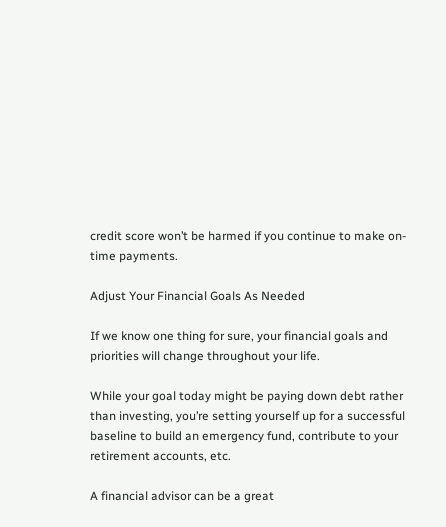credit score won’t be harmed if you continue to make on-time payments.

Adjust Your Financial Goals As Needed

If we know one thing for sure, your financial goals and priorities will change throughout your life.

While your goal today might be paying down debt rather than investing, you’re setting yourself up for a successful baseline to build an emergency fund, contribute to your retirement accounts, etc.

A financial advisor can be a great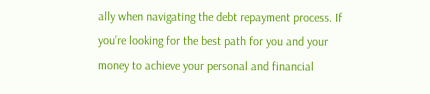ally when navigating the debt repayment process. If you’re looking for the best path for you and your money to achieve your personal and financial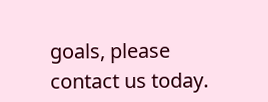goals, please contact us today.